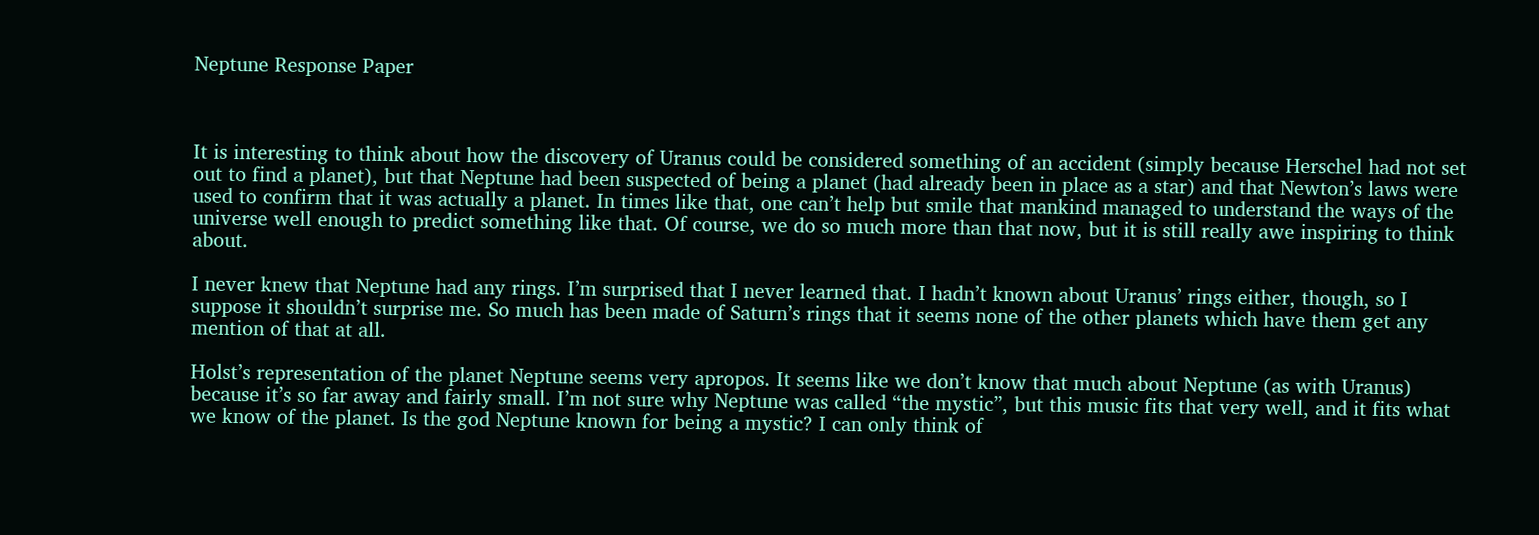Neptune Response Paper



It is interesting to think about how the discovery of Uranus could be considered something of an accident (simply because Herschel had not set out to find a planet), but that Neptune had been suspected of being a planet (had already been in place as a star) and that Newton’s laws were used to confirm that it was actually a planet. In times like that, one can’t help but smile that mankind managed to understand the ways of the universe well enough to predict something like that. Of course, we do so much more than that now, but it is still really awe inspiring to think about.

I never knew that Neptune had any rings. I’m surprised that I never learned that. I hadn’t known about Uranus’ rings either, though, so I suppose it shouldn’t surprise me. So much has been made of Saturn’s rings that it seems none of the other planets which have them get any mention of that at all.

Holst’s representation of the planet Neptune seems very apropos. It seems like we don’t know that much about Neptune (as with Uranus) because it’s so far away and fairly small. I’m not sure why Neptune was called “the mystic”, but this music fits that very well, and it fits what we know of the planet. Is the god Neptune known for being a mystic? I can only think of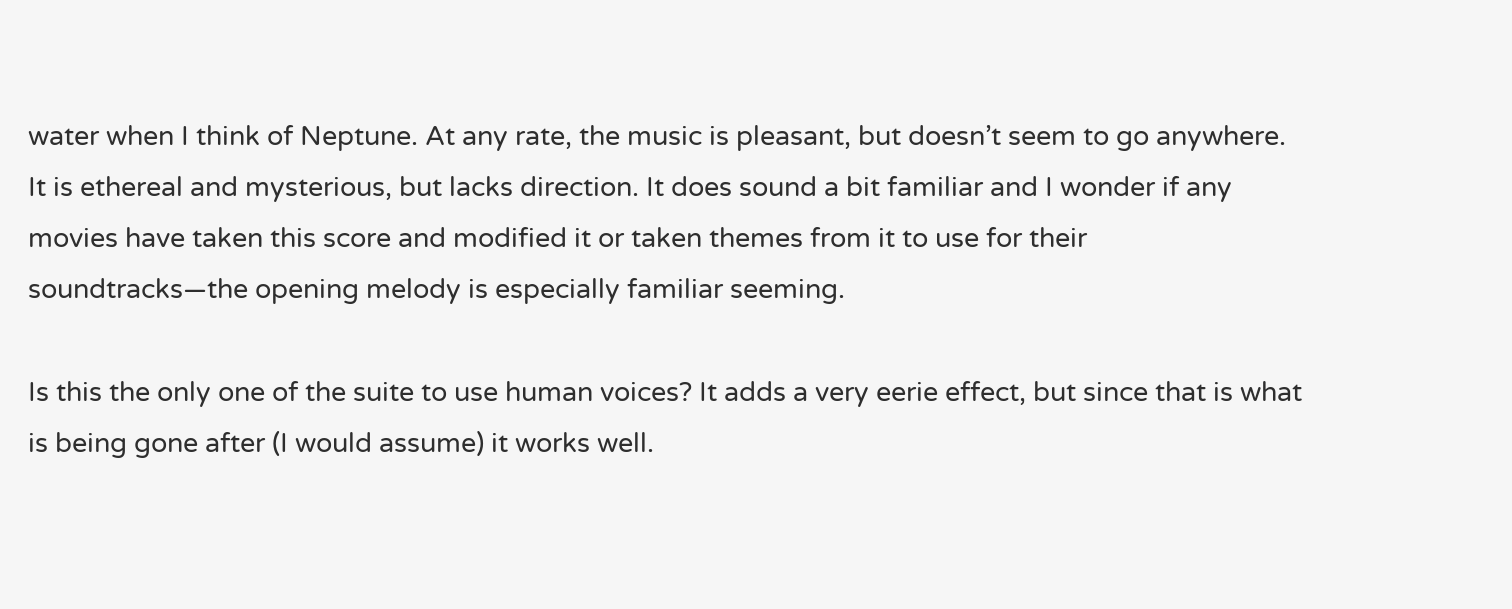water when I think of Neptune. At any rate, the music is pleasant, but doesn’t seem to go anywhere. It is ethereal and mysterious, but lacks direction. It does sound a bit familiar and I wonder if any movies have taken this score and modified it or taken themes from it to use for their soundtracks—the opening melody is especially familiar seeming.

Is this the only one of the suite to use human voices? It adds a very eerie effect, but since that is what is being gone after (I would assume) it works well.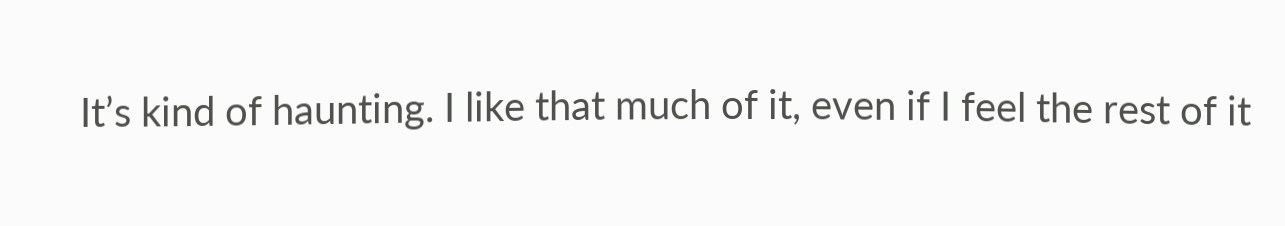It’s kind of haunting. I like that much of it, even if I feel the rest of it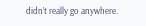didn’t really go anywhere.